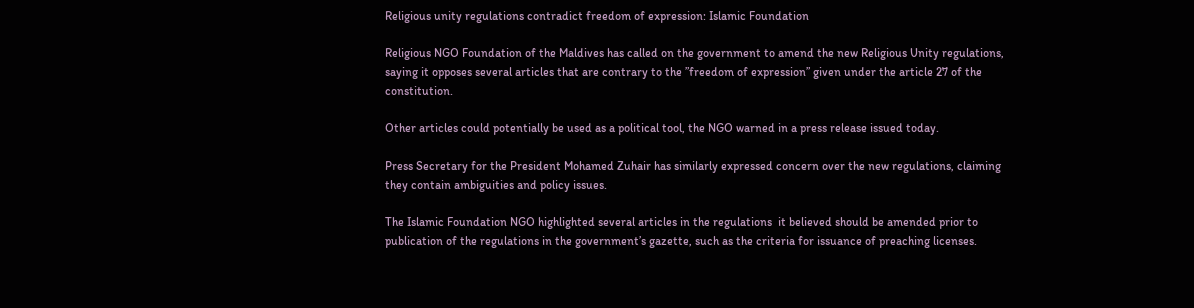Religious unity regulations contradict freedom of expression: Islamic Foundation

Religious NGO Foundation of the Maldives has called on the government to amend the new Religious Unity regulations, saying it opposes several articles that are contrary to the ”freedom of expression” given under the article 27 of the constitution.

Other articles could potentially be used as a political tool, the NGO warned in a press release issued today.

Press Secretary for the President Mohamed Zuhair has similarly expressed concern over the new regulations, claiming they contain ambiguities and policy issues.

The Islamic Foundation NGO highlighted several articles in the regulations  it believed should be amended prior to publication of the regulations in the government’s gazette, such as the criteria for issuance of preaching licenses.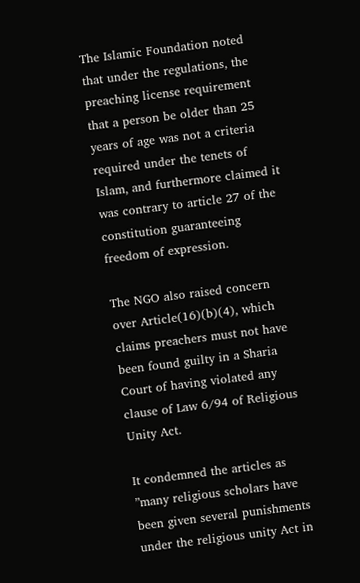The Islamic Foundation noted that under the regulations, the preaching license requirement that a person be older than 25 years of age was not a criteria required under the tenets of Islam, and furthermore claimed it was contrary to article 27 of the constitution guaranteeing freedom of expression.

The NGO also raised concern over Article(16)(b)(4), which claims preachers must not have been found guilty in a Sharia Court of having violated any clause of Law 6/94 of Religious Unity Act.

It condemned the articles as ”many religious scholars have been given several punishments under the religious unity Act in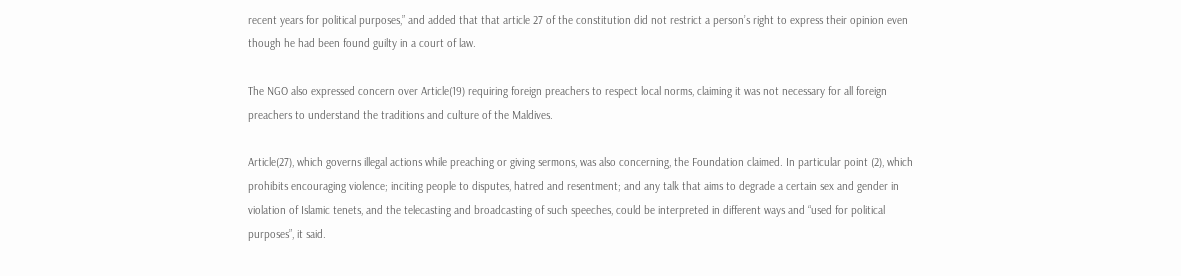recent years for political purposes,” and added that that article 27 of the constitution did not restrict a person’s right to express their opinion even though he had been found guilty in a court of law.

The NGO also expressed concern over Article(19) requiring foreign preachers to respect local norms, claiming it was not necessary for all foreign preachers to understand the traditions and culture of the Maldives.

Article(27), which governs illegal actions while preaching or giving sermons, was also concerning, the Foundation claimed. In particular point (2), which prohibits encouraging violence; inciting people to disputes, hatred and resentment; and any talk that aims to degrade a certain sex and gender in violation of Islamic tenets, and the telecasting and broadcasting of such speeches, could be interpreted in different ways and “used for political purposes”, it said.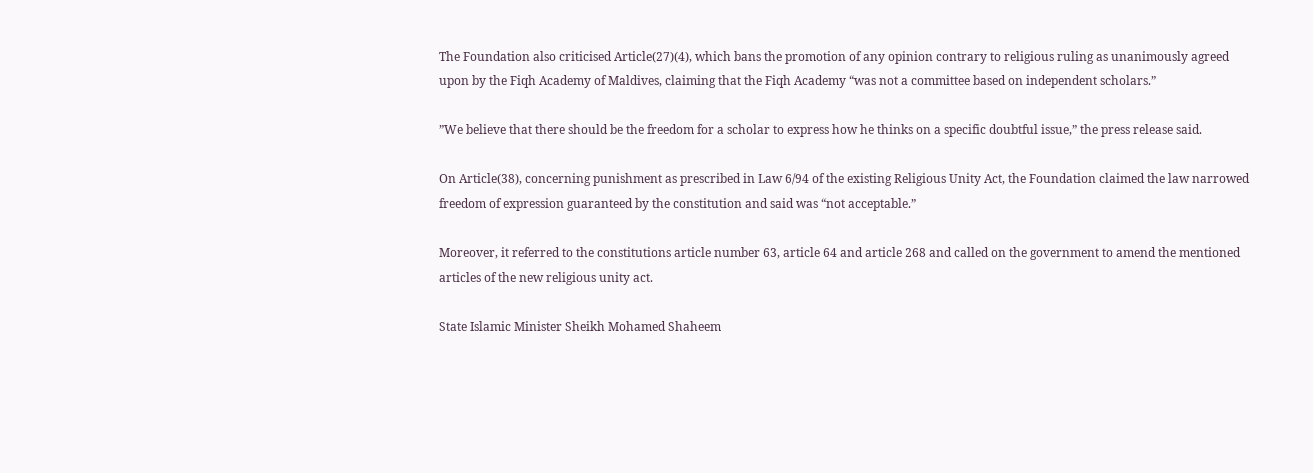The Foundation also criticised Article(27)(4), which bans the promotion of any opinion contrary to religious ruling as unanimously agreed upon by the Fiqh Academy of Maldives, claiming that the Fiqh Academy “was not a committee based on independent scholars.”

”We believe that there should be the freedom for a scholar to express how he thinks on a specific doubtful issue,” the press release said.

On Article(38), concerning punishment as prescribed in Law 6/94 of the existing Religious Unity Act, the Foundation claimed the law narrowed freedom of expression guaranteed by the constitution and said was “not acceptable.”

Moreover, it referred to the constitutions article number 63, article 64 and article 268 and called on the government to amend the mentioned articles of the new religious unity act.

State Islamic Minister Sheikh Mohamed Shaheem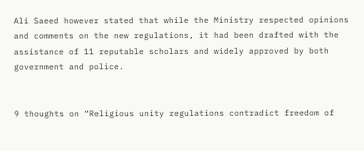Ali Saeed however stated that while the Ministry respected opinions and comments on the new regulations, it had been drafted with the assistance of 11 reputable scholars and widely approved by both government and police.


9 thoughts on “Religious unity regulations contradict freedom of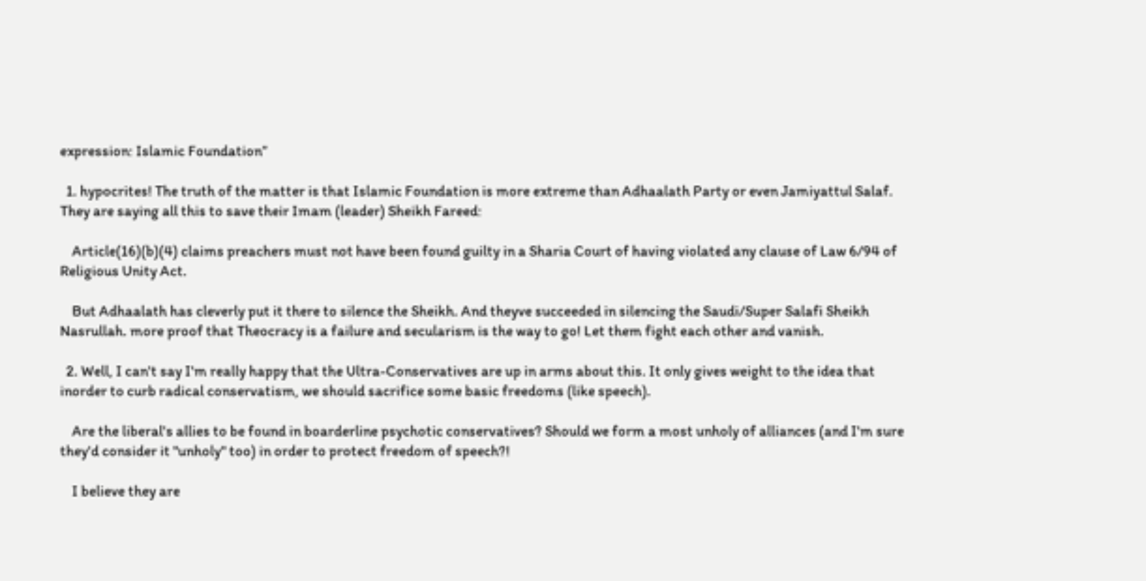expression: Islamic Foundation”

  1. hypocrites! The truth of the matter is that Islamic Foundation is more extreme than Adhaalath Party or even Jamiyattul Salaf. They are saying all this to save their Imam (leader) Sheikh Fareed:

    Article(16)(b)(4) claims preachers must not have been found guilty in a Sharia Court of having violated any clause of Law 6/94 of Religious Unity Act.

    But Adhaalath has cleverly put it there to silence the Sheikh. And theyve succeeded in silencing the Saudi/Super Salafi Sheikh Nasrullah. more proof that Theocracy is a failure and secularism is the way to go! Let them fight each other and vanish.

  2. Well, I can't say I'm really happy that the Ultra-Conservatives are up in arms about this. It only gives weight to the idea that inorder to curb radical conservatism, we should sacrifice some basic freedoms (like speech).

    Are the liberal's allies to be found in boarderline psychotic conservatives? Should we form a most unholy of alliances (and I'm sure they'd consider it "unholy" too) in order to protect freedom of speech?!

    I believe they are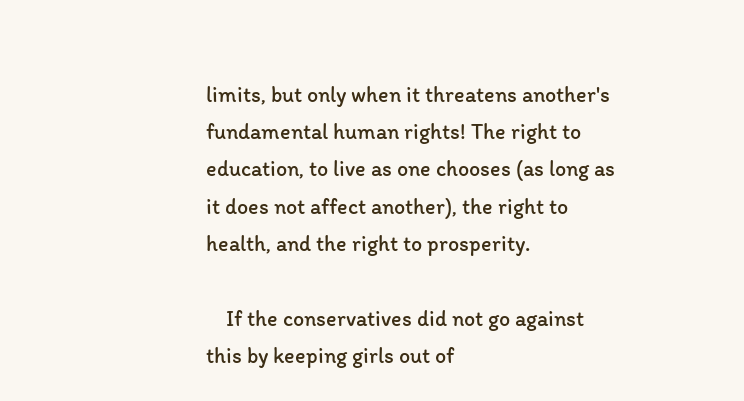limits, but only when it threatens another's fundamental human rights! The right to education, to live as one chooses (as long as it does not affect another), the right to health, and the right to prosperity.

    If the conservatives did not go against this by keeping girls out of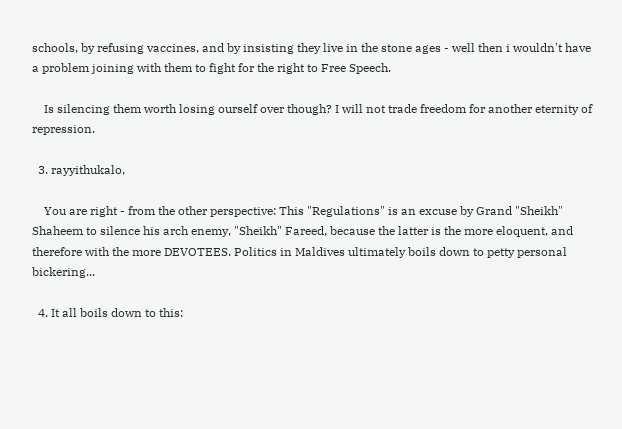schools, by refusing vaccines, and by insisting they live in the stone ages - well then i wouldn't have a problem joining with them to fight for the right to Free Speech.

    Is silencing them worth losing ourself over though? I will not trade freedom for another eternity of repression.

  3. rayyithukalo,

    You are right - from the other perspective: This "Regulations" is an excuse by Grand "Sheikh" Shaheem to silence his arch enemy, "Sheikh" Fareed, because the latter is the more eloquent, and therefore with the more DEVOTEES. Politics in Maldives ultimately boils down to petty personal bickering...

  4. It all boils down to this: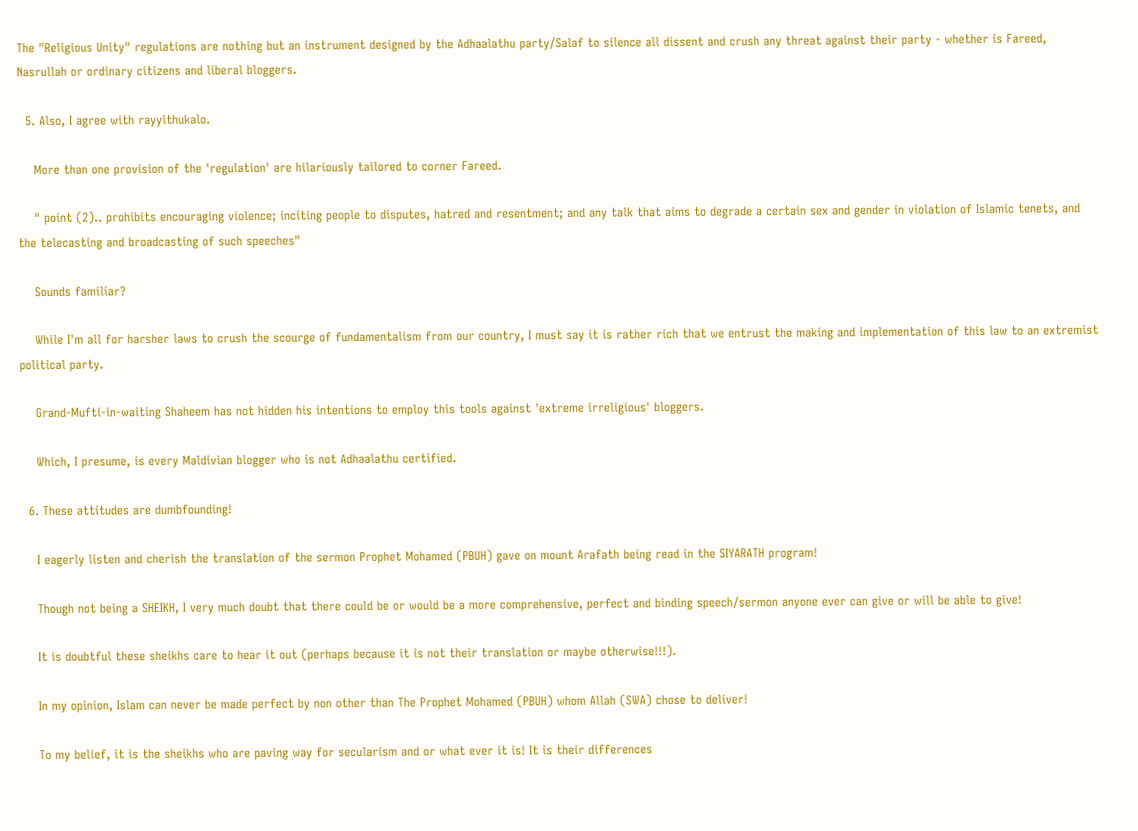The "Religious Unity" regulations are nothing but an instrument designed by the Adhaalathu party/Salaf to silence all dissent and crush any threat against their party - whether is Fareed, Nasrullah or ordinary citizens and liberal bloggers.

  5. Also, I agree with rayyithukalo.

    More than one provision of the 'regulation' are hilariously tailored to corner Fareed.

    " point (2).. prohibits encouraging violence; inciting people to disputes, hatred and resentment; and any talk that aims to degrade a certain sex and gender in violation of Islamic tenets, and the telecasting and broadcasting of such speeches"

    Sounds familiar?

    While I'm all for harsher laws to crush the scourge of fundamentalism from our country, I must say it is rather rich that we entrust the making and implementation of this law to an extremist political party.

    Grand-Mufti-in-waiting Shaheem has not hidden his intentions to employ this tools against 'extreme irreligious' bloggers.

    Which, I presume, is every Maldivian blogger who is not Adhaalathu certified.

  6. These attitudes are dumbfounding!

    I eagerly listen and cherish the translation of the sermon Prophet Mohamed (PBUH) gave on mount Arafath being read in the SIYARATH program!

    Though not being a SHEIKH, I very much doubt that there could be or would be a more comprehensive, perfect and binding speech/sermon anyone ever can give or will be able to give!

    It is doubtful these sheikhs care to hear it out (perhaps because it is not their translation or maybe otherwise!!!).

    In my opinion, Islam can never be made perfect by non other than The Prophet Mohamed (PBUH) whom Allah (SWA) chose to deliver!

    To my belief, it is the sheikhs who are paving way for secularism and or what ever it is! It is their differences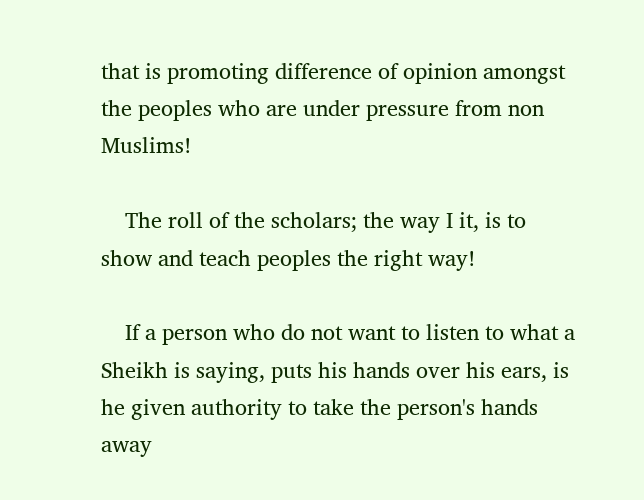that is promoting difference of opinion amongst the peoples who are under pressure from non Muslims!

    The roll of the scholars; the way I it, is to show and teach peoples the right way!

    If a person who do not want to listen to what a Sheikh is saying, puts his hands over his ears, is he given authority to take the person's hands away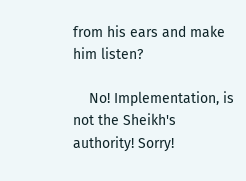from his ears and make him listen?

    No! Implementation, is not the Sheikh's authority! Sorry!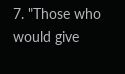7. "Those who would give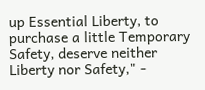up Essential Liberty, to purchase a little Temporary Safety, deserve neither Liberty nor Safety," -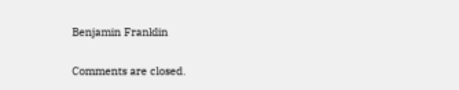Benjamin Franklin


Comments are closed.